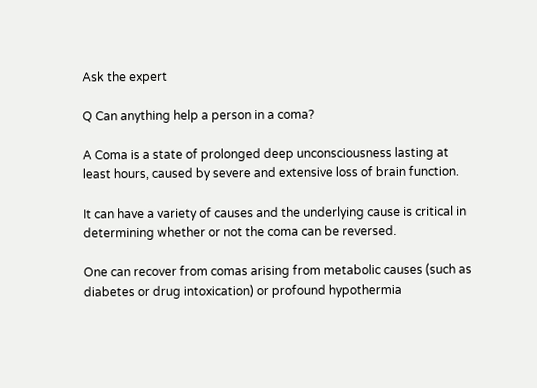Ask the expert

Q Can anything help a person in a coma?

A Coma is a state of prolonged deep unconsciousness lasting at least hours, caused by severe and extensive loss of brain function.

It can have a variety of causes and the underlying cause is critical in determining whether or not the coma can be reversed.

One can recover from comas arising from metabolic causes (such as diabetes or drug intoxication) or profound hypothermia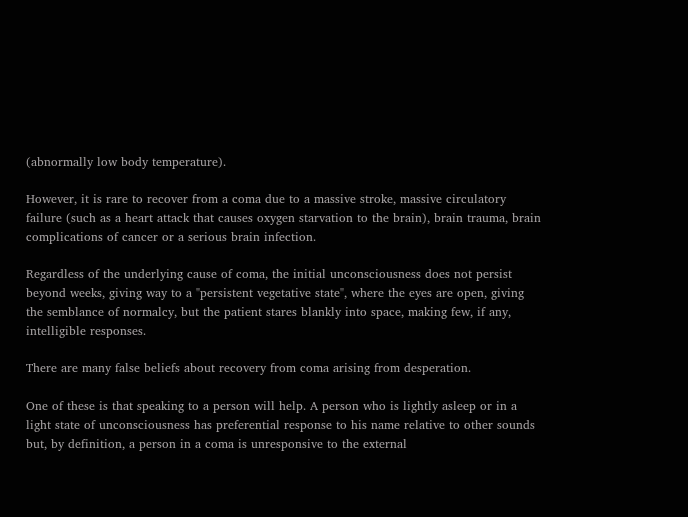(abnormally low body temperature).

However, it is rare to recover from a coma due to a massive stroke, massive circulatory failure (such as a heart attack that causes oxygen starvation to the brain), brain trauma, brain complications of cancer or a serious brain infection.

Regardless of the underlying cause of coma, the initial unconsciousness does not persist beyond weeks, giving way to a "persistent vegetative state", where the eyes are open, giving the semblance of normalcy, but the patient stares blankly into space, making few, if any, intelligible responses.

There are many false beliefs about recovery from coma arising from desperation.

One of these is that speaking to a person will help. A person who is lightly asleep or in a light state of unconsciousness has preferential response to his name relative to other sounds but, by definition, a person in a coma is unresponsive to the external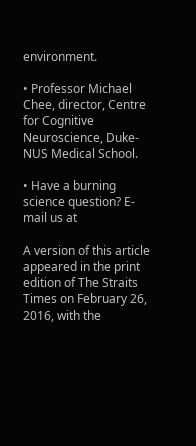environment.

• Professor Michael Chee, director, Centre for Cognitive Neuroscience, Duke-NUS Medical School.

• Have a burning science question? E-mail us at

A version of this article appeared in the print edition of The Straits Times on February 26, 2016, with the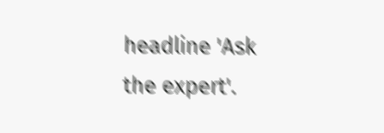headline 'Ask the expert'.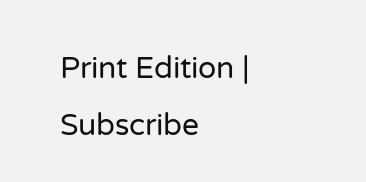Print Edition | Subscribe